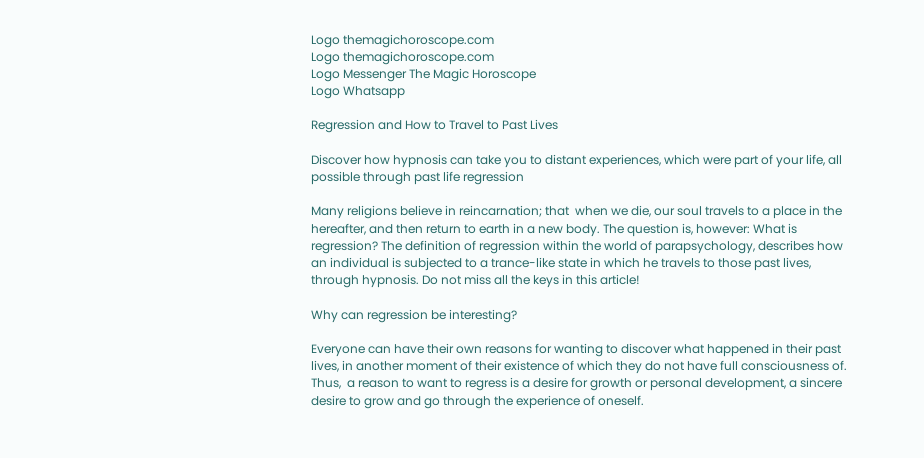Logo themagichoroscope.com
Logo themagichoroscope.com
Logo Messenger The Magic Horoscope
Logo Whatsapp

Regression and How to Travel to Past Lives

Discover how hypnosis can take you to distant experiences, which were part of your life, all possible through past life regression

Many religions believe in reincarnation; that  when we die, our soul travels to a place in the hereafter, and then return to earth in a new body. The question is, however: What is regression? The definition of regression within the world of parapsychology, describes how an individual is subjected to a trance-like state in which he travels to those past lives, through hypnosis. Do not miss all the keys in this article!

Why can regression be interesting?

Everyone can have their own reasons for wanting to discover what happened in their past lives, in another moment of their existence of which they do not have full consciousness of. Thus,  a reason to want to regress is a desire for growth or personal development, a sincere desire to grow and go through the experience of oneself.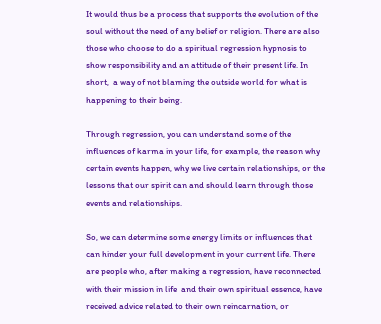It would thus be a process that supports the evolution of the soul without the need of any belief or religion. There are also those who choose to do a spiritual regression hypnosis to show responsibility and an attitude of their present life. In short,  a way of not blaming the outside world for what is happening to their being.

Through regression, you can understand some of the influences of karma in your life, for example, the reason why certain events happen, why we live certain relationships, or the lessons that our spirit can and should learn through those events and relationships.

So, we can determine some energy limits or influences that can hinder your full development in your current life. There are people who, after making a regression, have reconnected with their mission in life  and their own spiritual essence, have received advice related to their own reincarnation, or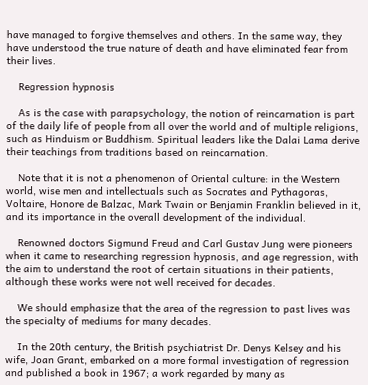have managed to forgive themselves and others. In the same way, they have understood the true nature of death and have eliminated fear from their lives.

    Regression hypnosis

    As is the case with parapsychology, the notion of reincarnation is part of the daily life of people from all over the world and of multiple religions, such as Hinduism or Buddhism. Spiritual leaders like the Dalai Lama derive their teachings from traditions based on reincarnation.

    Note that it is not a phenomenon of Oriental culture: in the Western world, wise men and intellectuals such as Socrates and Pythagoras, Voltaire, Honore de Balzac, Mark Twain or Benjamin Franklin believed in it, and its importance in the overall development of the individual.

    Renowned doctors Sigmund Freud and Carl Gustav Jung were pioneers when it came to researching regression hypnosis, and age regression, with the aim to understand the root of certain situations in their patients, although these works were not well received for decades.

    We should emphasize that the area of the regression to past lives was the specialty of mediums for many decades.

    In the 20th century, the British psychiatrist Dr. Denys Kelsey and his wife, Joan Grant, embarked on a more formal investigation of regression and published a book in 1967; a work regarded by many as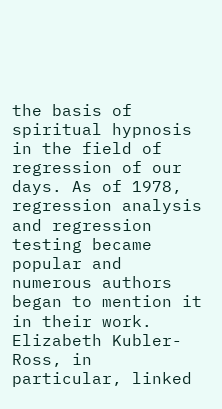the basis of spiritual hypnosis in the field of regression of our days. As of 1978, regression analysis and regression testing became popular and numerous authors began to mention it in their work. Elizabeth Kubler-Ross, in particular, linked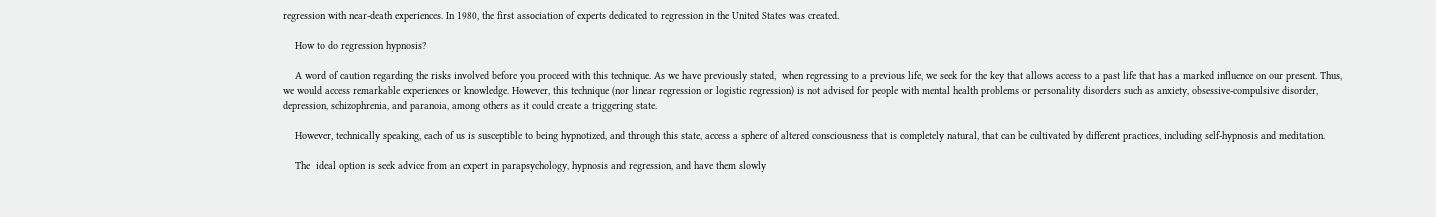regression with near-death experiences. In 1980, the first association of experts dedicated to regression in the United States was created.

    How to do regression hypnosis?

    A word of caution regarding the risks involved before you proceed with this technique. As we have previously stated,  when regressing to a previous life, we seek for the key that allows access to a past life that has a marked influence on our present. Thus, we would access remarkable experiences or knowledge. However, this technique (nor linear regression or logistic regression) is not advised for people with mental health problems or personality disorders such as anxiety, obsessive-compulsive disorder, depression, schizophrenia, and paranoia, among others as it could create a triggering state.

    However, technically speaking, each of us is susceptible to being hypnotized, and through this state, access a sphere of altered consciousness that is completely natural, that can be cultivated by different practices, including self-hypnosis and meditation.

    The  ideal option is seek advice from an expert in parapsychology, hypnosis and regression, and have them slowly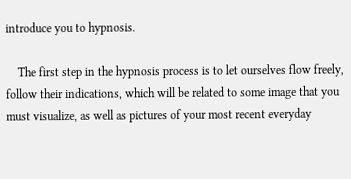introduce you to hypnosis.

    The first step in the hypnosis process is to let ourselves flow freely, follow their indications, which will be related to some image that you must visualize, as well as pictures of your most recent everyday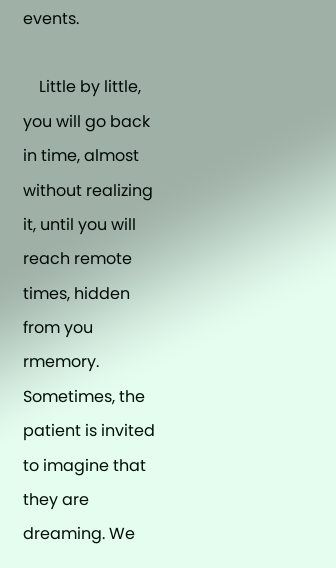events.

    Little by little, you will go back in time, almost without realizing it, until you will reach remote times, hidden from you rmemory. Sometimes, the patient is invited to imagine that they are dreaming. We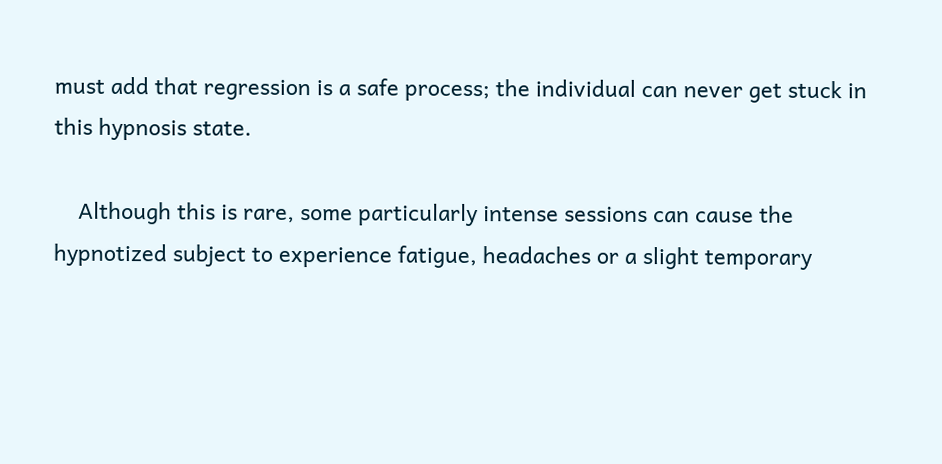must add that regression is a safe process; the individual can never get stuck in this hypnosis state.

    Although this is rare, some particularly intense sessions can cause the hypnotized subject to experience fatigue, headaches or a slight temporary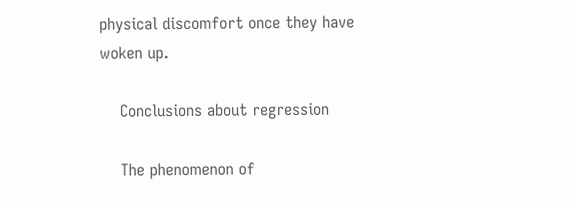physical discomfort once they have woken up.

    Conclusions about regression

    The phenomenon of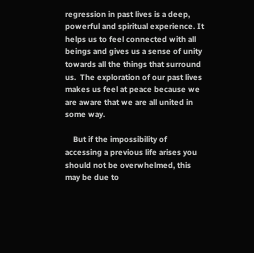regression in past lives is a deep, powerful and spiritual experience. It helps us to feel connected with all beings and gives us a sense of unity towards all the things that surround us.  The exploration of our past lives makes us feel at peace because we are aware that we are all united in some way.

    But if the impossibility of accessing a previous life arises you should not be overwhelmed, this may be due to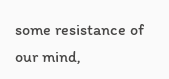some resistance of our mind,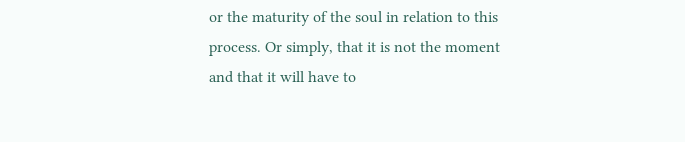or the maturity of the soul in relation to this process. Or simply, that it is not the moment and that it will have to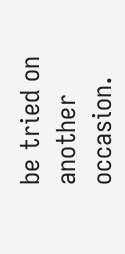be tried on another occasion.